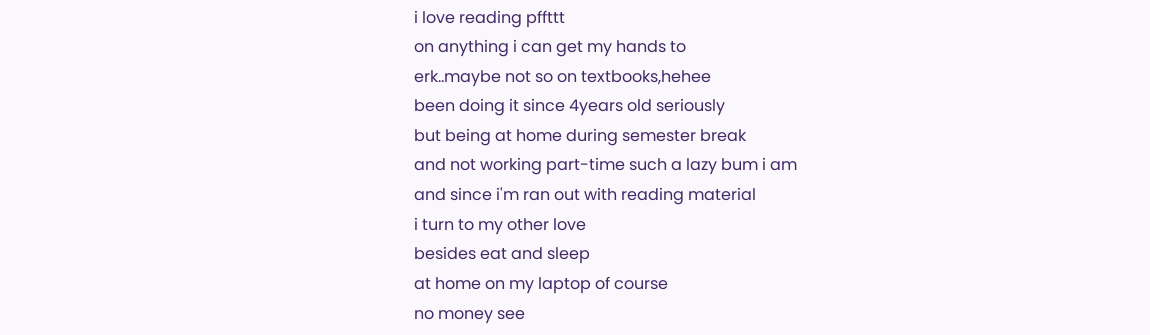i love reading pffttt
on anything i can get my hands to
erk..maybe not so on textbooks,hehee
been doing it since 4years old seriously
but being at home during semester break
and not working part-time such a lazy bum i am
and since i'm ran out with reading material
i turn to my other love
besides eat and sleep
at home on my laptop of course
no money see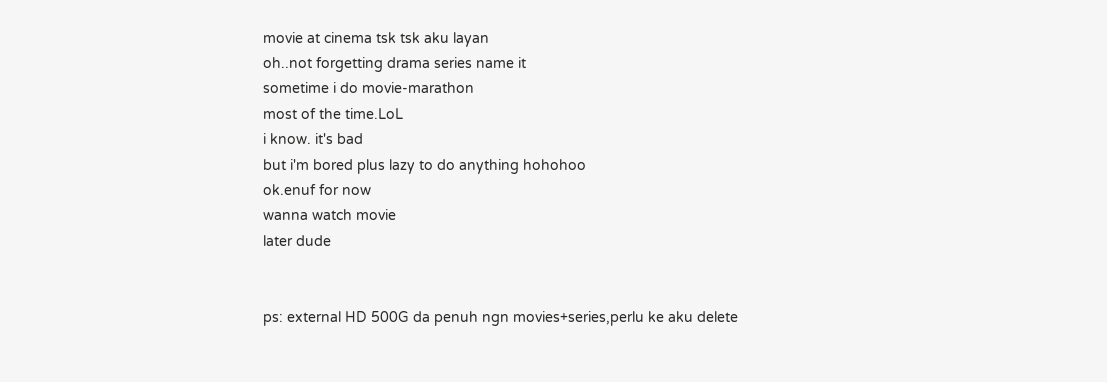movie at cinema tsk tsk aku layan
oh..not forgetting drama series name it
sometime i do movie-marathon
most of the time.LoL
i know. it's bad
but i'm bored plus lazy to do anything hohohoo
ok.enuf for now
wanna watch movie
later dude


ps: external HD 500G da penuh ngn movies+series,perlu ke aku delete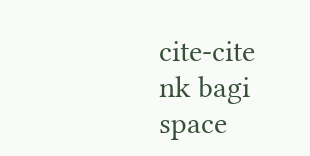cite-cite nk bagi space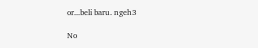or...beli baru. ngeh3

No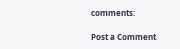comments:

Post a Comment